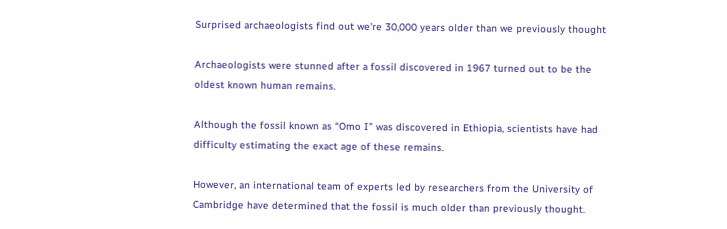Surprised archaeologists find out we're 30,000 years older than we previously thought

Archaeologists were stunned after a fossil discovered in 1967 turned out to be the oldest known human remains.

Although the fossil known as “Omo I” was discovered in Ethiopia, scientists have had difficulty estimating the exact age of these remains.

However, an international team of experts led by researchers from the University of Cambridge have determined that the fossil is much older than previously thought.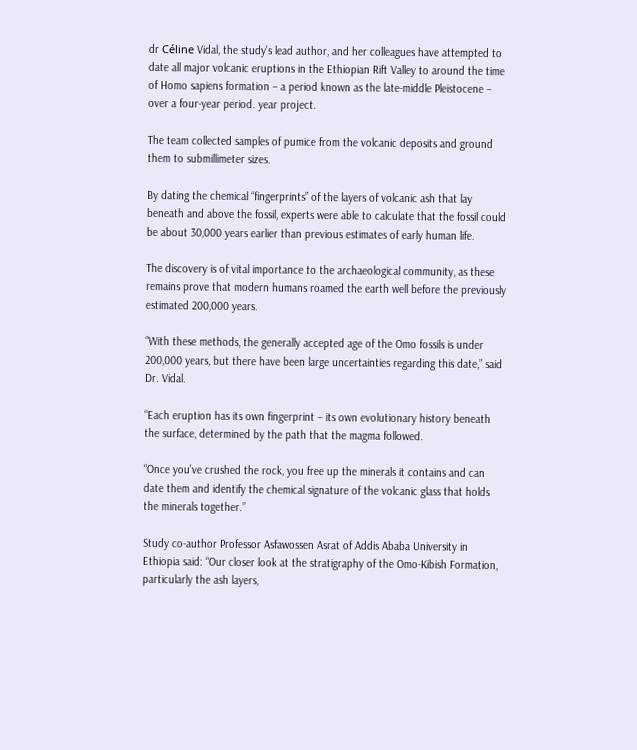dr Céline Vidal, the study’s lead author, and her colleagues have attempted to date all major volcanic eruptions in the Ethiopian Rift Valley to around the time of Homo sapiens formation – a period known as the late-middle Pleistocene – over a four-year period. year project.

The team collected samples of pumice from the volcanic deposits and ground them to submillimeter sizes.

By dating the chemical “fingerprints” of the layers of volcanic ash that lay beneath and above the fossil, experts were able to calculate that the fossil could be about 30,000 years earlier than previous estimates of early human life.

The discovery is of vital importance to the archaeological community, as these remains prove that modern humans roamed the earth well before the previously estimated 200,000 years.

“With these methods, the generally accepted age of the Omo fossils is under 200,000 years, but there have been large uncertainties regarding this date,” said Dr. Vidal.

“Each eruption has its own fingerprint – its own evolutionary history beneath the surface, determined by the path that the magma followed.

“Once you’ve crushed the rock, you free up the minerals it contains and can date them and identify the chemical signature of the volcanic glass that holds the minerals together.”

Study co-author Professor Asfawossen Asrat of Addis Ababa University in Ethiopia said: “Our closer look at the stratigraphy of the Omo-Kibish Formation, particularly the ash layers,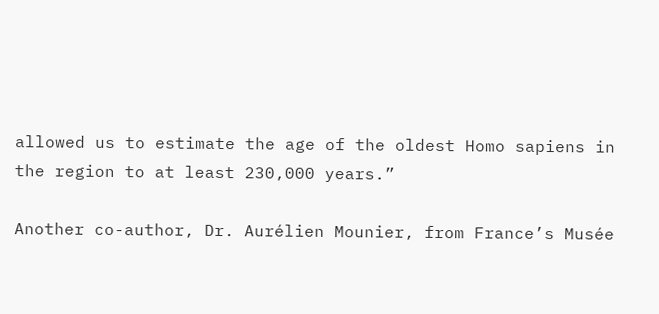allowed us to estimate the age of the oldest Homo sapiens in the region to at least 230,000 years.”

Another co-author, Dr. Aurélien Mounier, from France’s Musée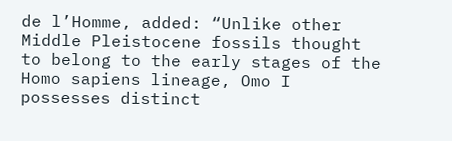de l’Homme, added: “Unlike other Middle Pleistocene fossils thought to belong to the early stages of the Homo sapiens lineage, Omo I possesses distinct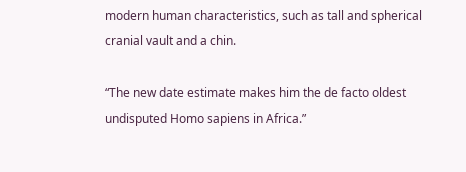modern human characteristics, such as tall and spherical cranial vault and a chin.

“The new date estimate makes him the de facto oldest undisputed Homo sapiens in Africa.”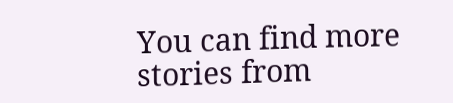You can find more stories from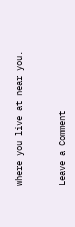where you live at near you.


Leave a Comment